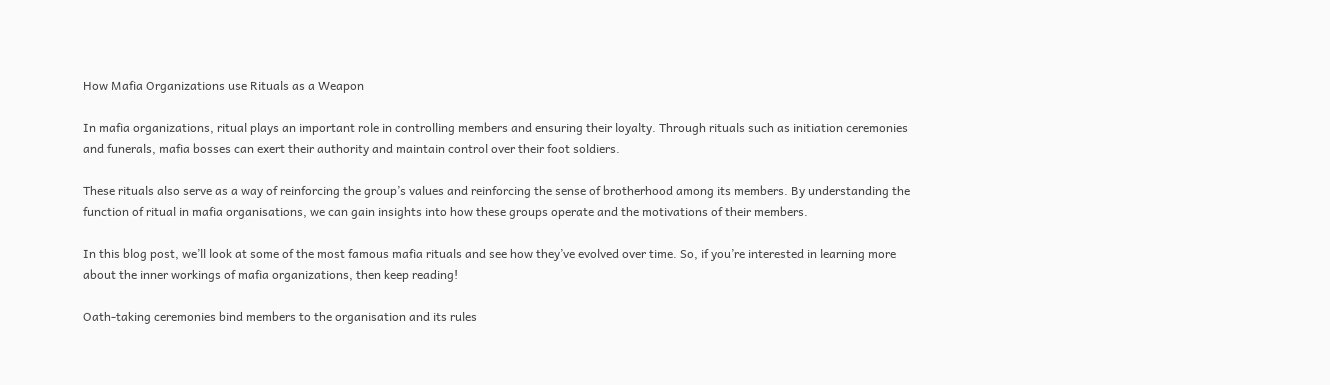How Mafia Organizations use Rituals as a Weapon

In mafia organizations, ritual plays an important role in controlling members and ensuring their loyalty. Through rituals such as initiation ceremonies and funerals, mafia bosses can exert their authority and maintain control over their foot soldiers.

These rituals also serve as a way of reinforcing the group’s values and reinforcing the sense of brotherhood among its members. By understanding the function of ritual in mafia organisations, we can gain insights into how these groups operate and the motivations of their members.

In this blog post, we’ll look at some of the most famous mafia rituals and see how they’ve evolved over time. So, if you’re interested in learning more about the inner workings of mafia organizations, then keep reading!

Oath-taking ceremonies bind members to the organisation and its rules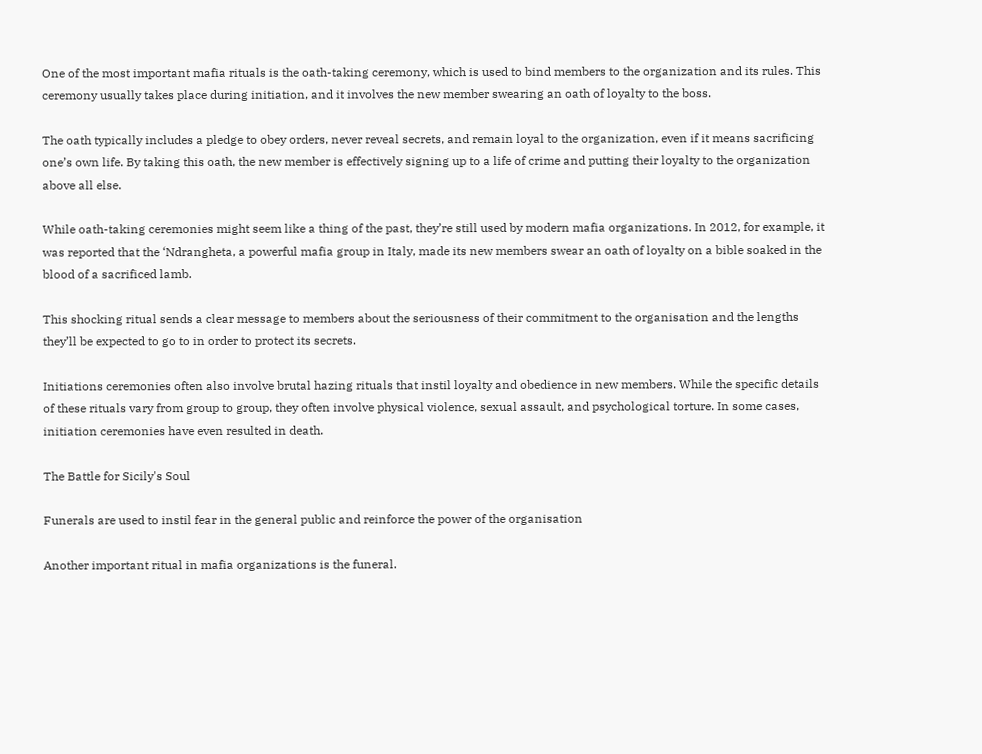One of the most important mafia rituals is the oath-taking ceremony, which is used to bind members to the organization and its rules. This ceremony usually takes place during initiation, and it involves the new member swearing an oath of loyalty to the boss.

The oath typically includes a pledge to obey orders, never reveal secrets, and remain loyal to the organization, even if it means sacrificing one’s own life. By taking this oath, the new member is effectively signing up to a life of crime and putting their loyalty to the organization above all else.

While oath-taking ceremonies might seem like a thing of the past, they’re still used by modern mafia organizations. In 2012, for example, it was reported that the ‘Ndrangheta, a powerful mafia group in Italy, made its new members swear an oath of loyalty on a bible soaked in the blood of a sacrificed lamb.

This shocking ritual sends a clear message to members about the seriousness of their commitment to the organisation and the lengths they’ll be expected to go to in order to protect its secrets.

Initiations ceremonies often also involve brutal hazing rituals that instil loyalty and obedience in new members. While the specific details of these rituals vary from group to group, they often involve physical violence, sexual assault, and psychological torture. In some cases, initiation ceremonies have even resulted in death.

The Battle for Sicily's Soul

Funerals are used to instil fear in the general public and reinforce the power of the organisation

Another important ritual in mafia organizations is the funeral.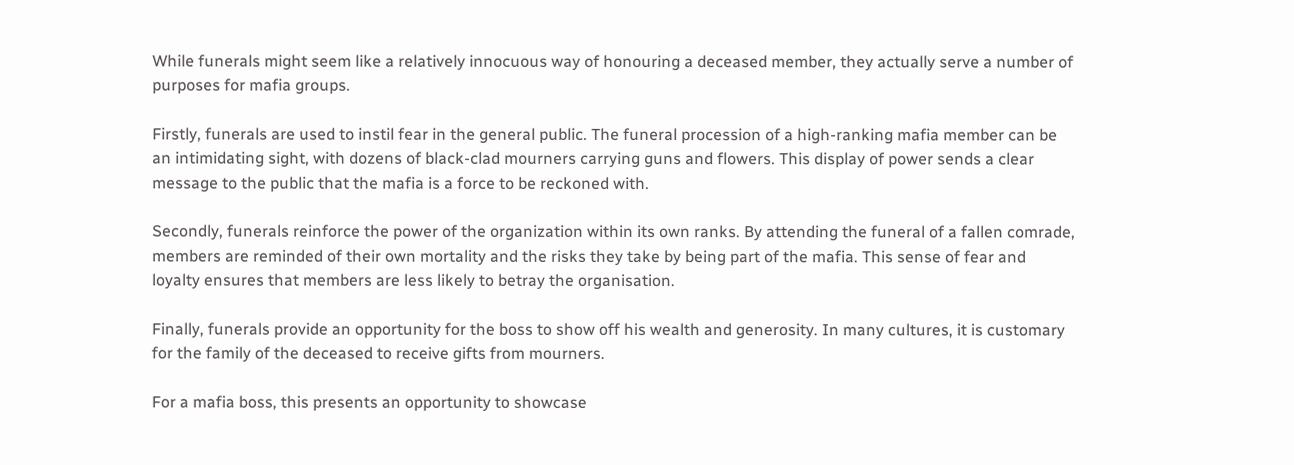While funerals might seem like a relatively innocuous way of honouring a deceased member, they actually serve a number of purposes for mafia groups.

Firstly, funerals are used to instil fear in the general public. The funeral procession of a high-ranking mafia member can be an intimidating sight, with dozens of black-clad mourners carrying guns and flowers. This display of power sends a clear message to the public that the mafia is a force to be reckoned with.

Secondly, funerals reinforce the power of the organization within its own ranks. By attending the funeral of a fallen comrade, members are reminded of their own mortality and the risks they take by being part of the mafia. This sense of fear and loyalty ensures that members are less likely to betray the organisation.

Finally, funerals provide an opportunity for the boss to show off his wealth and generosity. In many cultures, it is customary for the family of the deceased to receive gifts from mourners.

For a mafia boss, this presents an opportunity to showcase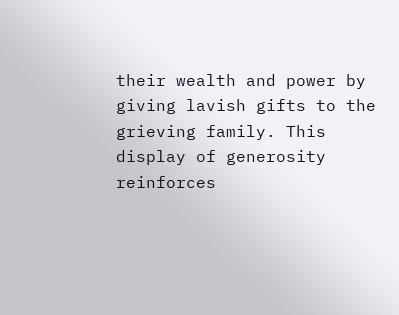their wealth and power by giving lavish gifts to the grieving family. This display of generosity reinforces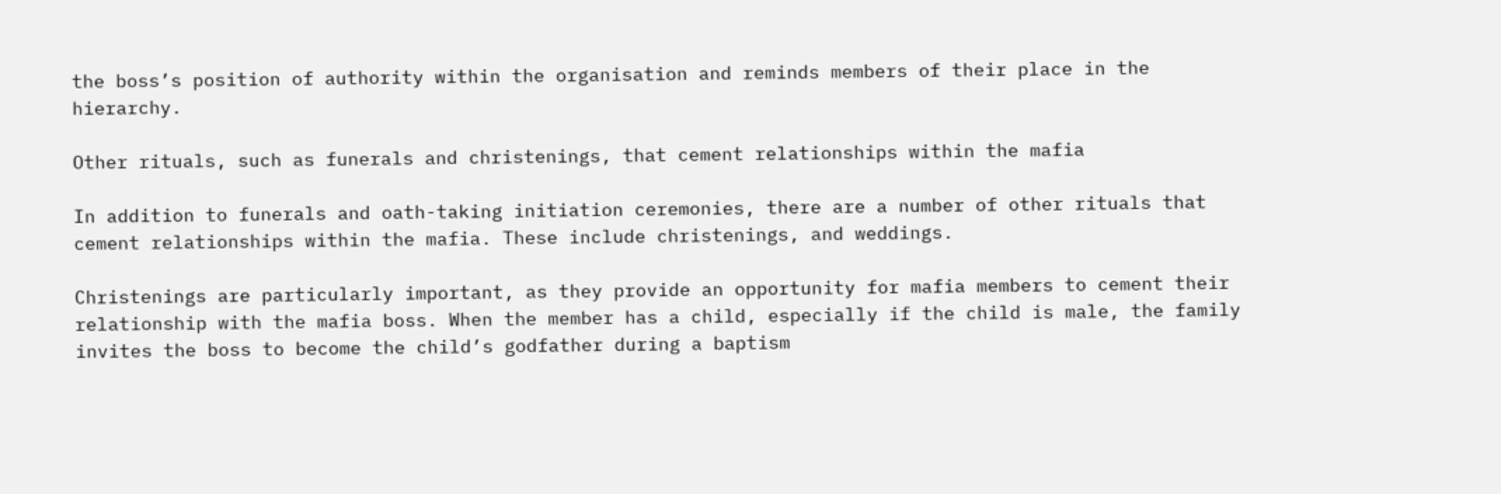the boss’s position of authority within the organisation and reminds members of their place in the hierarchy.

Other rituals, such as funerals and christenings, that cement relationships within the mafia

In addition to funerals and oath-taking initiation ceremonies, there are a number of other rituals that cement relationships within the mafia. These include christenings, and weddings.

Christenings are particularly important, as they provide an opportunity for mafia members to cement their relationship with the mafia boss. When the member has a child, especially if the child is male, the family invites the boss to become the child’s godfather during a baptism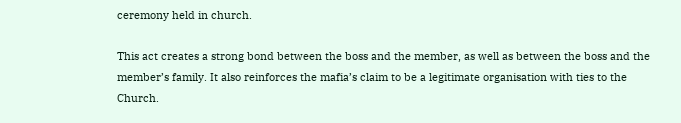ceremony held in church.

This act creates a strong bond between the boss and the member, as well as between the boss and the member’s family. It also reinforces the mafia’s claim to be a legitimate organisation with ties to the Church.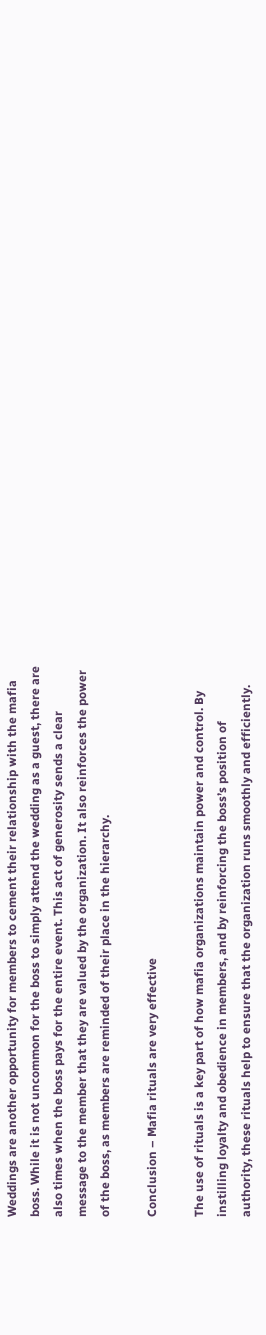Weddings are another opportunity for members to cement their relationship with the mafia boss. While it is not uncommon for the boss to simply attend the wedding as a guest, there are also times when the boss pays for the entire event. This act of generosity sends a clear message to the member that they are valued by the organization. It also reinforces the power of the boss, as members are reminded of their place in the hierarchy.

Conclusion – Mafia rituals are very effective

The use of rituals is a key part of how mafia organizations maintain power and control. By instilling loyalty and obedience in members, and by reinforcing the boss’s position of authority, these rituals help to ensure that the organization runs smoothly and efficiently.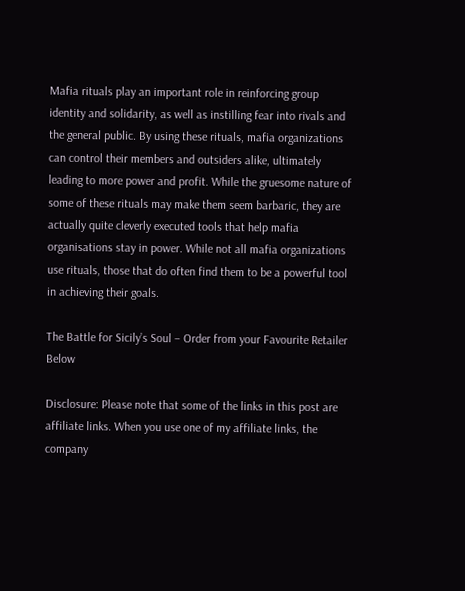Mafia rituals play an important role in reinforcing group identity and solidarity, as well as instilling fear into rivals and the general public. By using these rituals, mafia organizations can control their members and outsiders alike, ultimately leading to more power and profit. While the gruesome nature of some of these rituals may make them seem barbaric, they are actually quite cleverly executed tools that help mafia organisations stay in power. While not all mafia organizations use rituals, those that do often find them to be a powerful tool in achieving their goals.

The Battle for Sicily’s Soul – Order from your Favourite Retailer Below

Disclosure: Please note that some of the links in this post are affiliate links. When you use one of my affiliate links, the company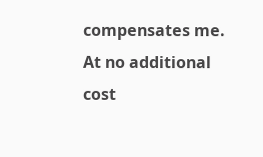compensates me. At no additional cost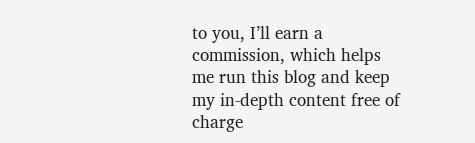to you, I’ll earn a commission, which helps me run this blog and keep my in-depth content free of charge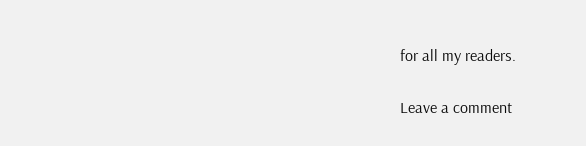for all my readers.

Leave a comment